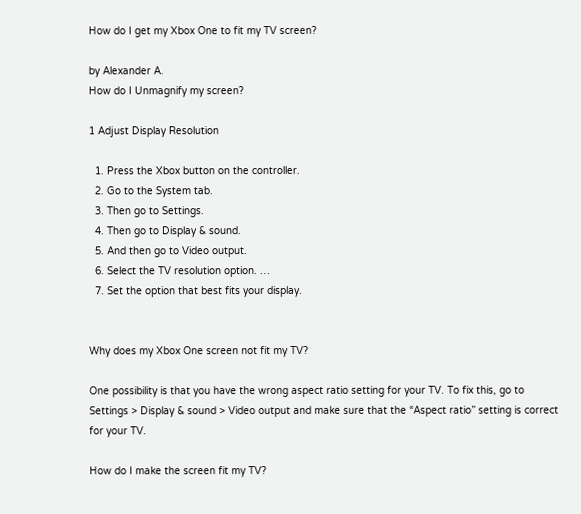How do I get my Xbox One to fit my TV screen?

by Alexander A.
How do I Unmagnify my screen?

1 Adjust Display Resolution

  1. Press the Xbox button on the controller.
  2. Go to the System tab.
  3. Then go to Settings.
  4. Then go to Display & sound.
  5. And then go to Video output.
  6. Select the TV resolution option. …
  7. Set the option that best fits your display.


Why does my Xbox One screen not fit my TV?

One possibility is that you have the wrong aspect ratio setting for your TV. To fix this, go to Settings > Display & sound > Video output and make sure that the “Aspect ratio” setting is correct for your TV.

How do I make the screen fit my TV?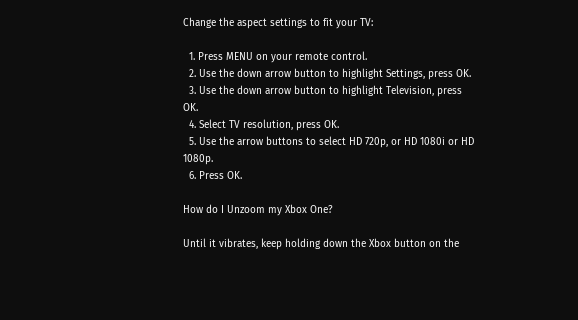Change the aspect settings to fit your TV:

  1. Press MENU on your remote control.
  2. Use the down arrow button to highlight Settings, press OK.
  3. Use the down arrow button to highlight Television, press OK.
  4. Select TV resolution, press OK.
  5. Use the arrow buttons to select HD 720p, or HD 1080i or HD 1080p.
  6. Press OK.

How do I Unzoom my Xbox One?

Until it vibrates, keep holding down the Xbox button on the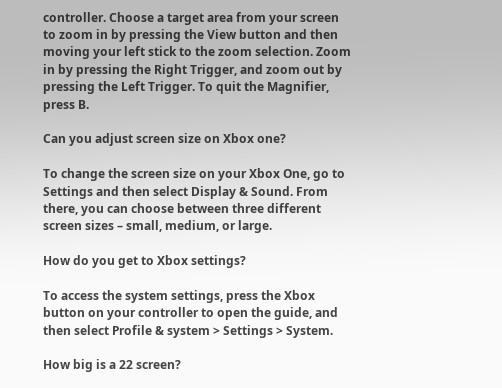controller. Choose a target area from your screen to zoom in by pressing the View button and then moving your left stick to the zoom selection. Zoom in by pressing the Right Trigger, and zoom out by pressing the Left Trigger. To quit the Magnifier, press B.

Can you adjust screen size on Xbox one?

To change the screen size on your Xbox One, go to Settings and then select Display & Sound. From there, you can choose between three different screen sizes – small, medium, or large.

How do you get to Xbox settings?

To access the system settings, press the Xbox button on your controller to open the guide, and then select Profile & system > Settings > System.

How big is a 22 screen?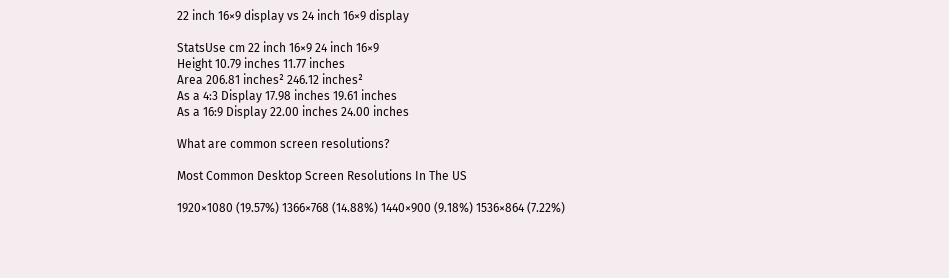22 inch 16×9 display vs 24 inch 16×9 display

StatsUse cm 22 inch 16×9 24 inch 16×9
Height 10.79 inches 11.77 inches
Area 206.81 inches² 246.12 inches²
As a 4:3 Display 17.98 inches 19.61 inches
As a 16:9 Display 22.00 inches 24.00 inches

What are common screen resolutions?

Most Common Desktop Screen Resolutions In The US

1920×1080 (19.57%) 1366×768 (14.88%) 1440×900 (9.18%) 1536×864 (7.22%)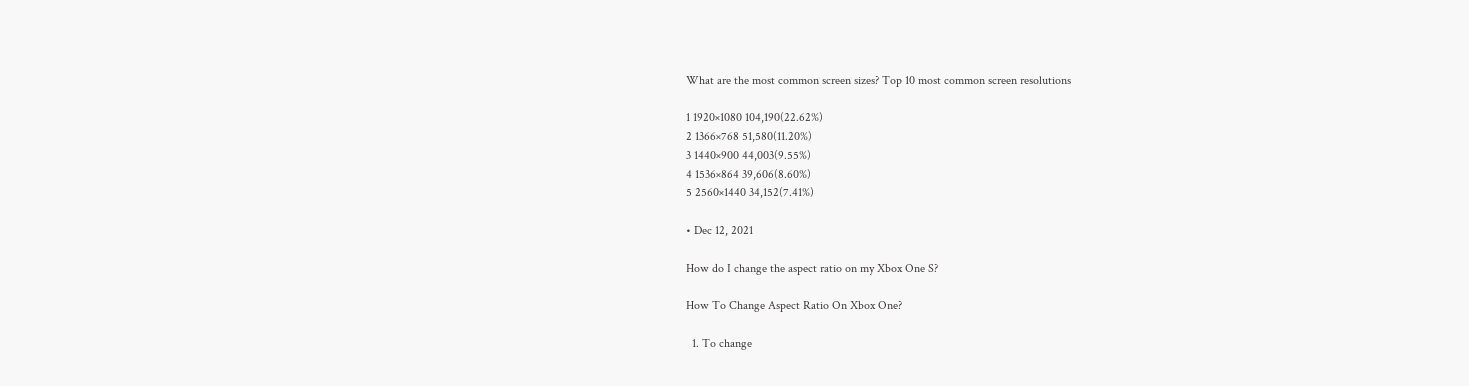What are the most common screen sizes? Top 10 most common screen resolutions

1 1920×1080 104,190(22.62%)
2 1366×768 51,580(11.20%)
3 1440×900 44,003(9.55%)
4 1536×864 39,606(8.60%)
5 2560×1440 34,152(7.41%)

• Dec 12, 2021

How do I change the aspect ratio on my Xbox One S?

How To Change Aspect Ratio On Xbox One?

  1. To change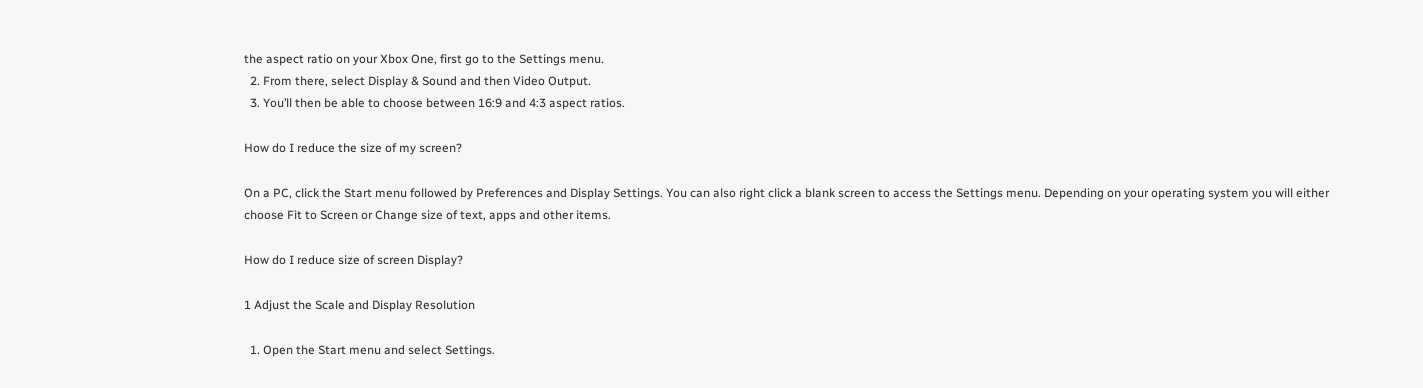the aspect ratio on your Xbox One, first go to the Settings menu.
  2. From there, select Display & Sound and then Video Output.
  3. You’ll then be able to choose between 16:9 and 4:3 aspect ratios.

How do I reduce the size of my screen?

On a PC, click the Start menu followed by Preferences and Display Settings. You can also right click a blank screen to access the Settings menu. Depending on your operating system you will either choose Fit to Screen or Change size of text, apps and other items.

How do I reduce size of screen Display?

1 Adjust the Scale and Display Resolution

  1. Open the Start menu and select Settings.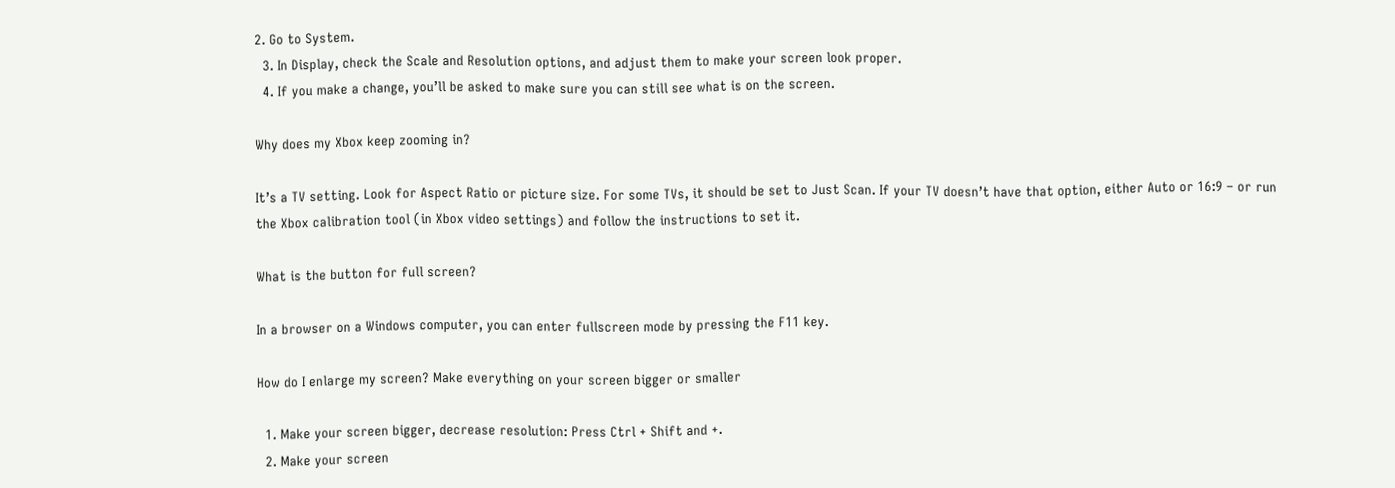2. Go to System.
  3. In Display, check the Scale and Resolution options, and adjust them to make your screen look proper.
  4. If you make a change, you’ll be asked to make sure you can still see what is on the screen.

Why does my Xbox keep zooming in?

It’s a TV setting. Look for Aspect Ratio or picture size. For some TVs, it should be set to Just Scan. If your TV doesn’t have that option, either Auto or 16:9 – or run the Xbox calibration tool (in Xbox video settings) and follow the instructions to set it.

What is the button for full screen?

In a browser on a Windows computer, you can enter fullscreen mode by pressing the F11 key.

How do I enlarge my screen? Make everything on your screen bigger or smaller

  1. Make your screen bigger, decrease resolution: Press Ctrl + Shift and +.
  2. Make your screen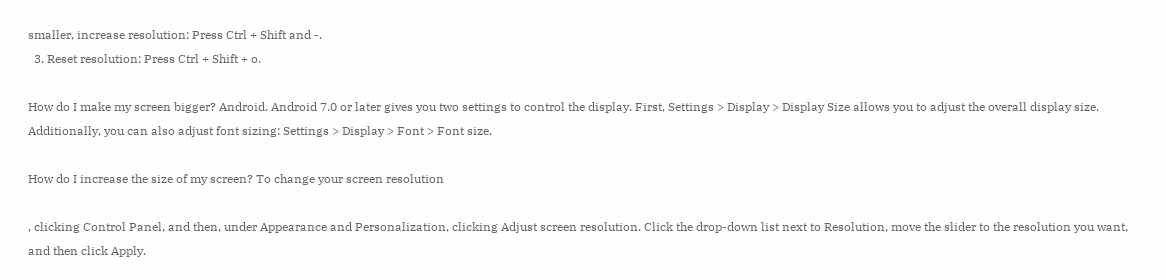smaller, increase resolution: Press Ctrl + Shift and -.
  3. Reset resolution: Press Ctrl + Shift + o.

How do I make my screen bigger? Android. Android 7.0 or later gives you two settings to control the display. First, Settings > Display > Display Size allows you to adjust the overall display size. Additionally, you can also adjust font sizing: Settings > Display > Font > Font size.

How do I increase the size of my screen? To change your screen resolution

, clicking Control Panel, and then, under Appearance and Personalization, clicking Adjust screen resolution. Click the drop-down list next to Resolution, move the slider to the resolution you want, and then click Apply.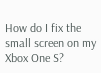How do I fix the small screen on my Xbox One S?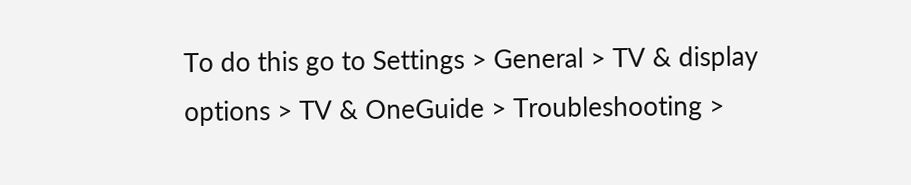To do this go to Settings > General > TV & display options > TV & OneGuide > Troubleshooting >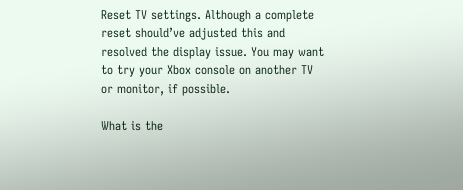Reset TV settings. Although a complete reset should’ve adjusted this and resolved the display issue. You may want to try your Xbox console on another TV or monitor, if possible.

What is the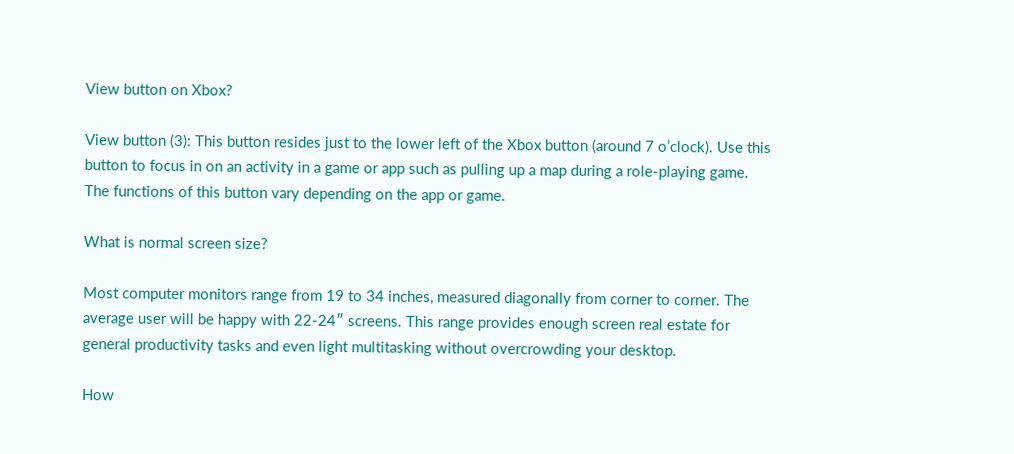View button on Xbox?

View button (3): This button resides just to the lower left of the Xbox button (around 7 o’clock). Use this button to focus in on an activity in a game or app such as pulling up a map during a role-playing game. The functions of this button vary depending on the app or game.

What is normal screen size?

Most computer monitors range from 19 to 34 inches, measured diagonally from corner to corner. The average user will be happy with 22-24″ screens. This range provides enough screen real estate for general productivity tasks and even light multitasking without overcrowding your desktop.

How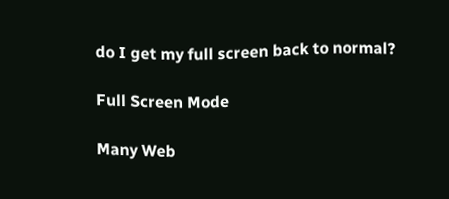do I get my full screen back to normal?

Full Screen Mode

Many Web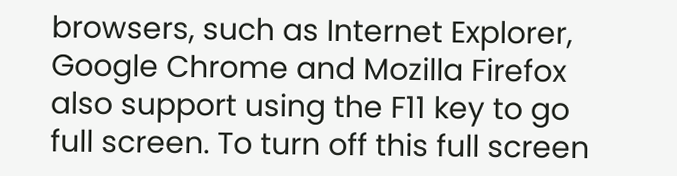browsers, such as Internet Explorer, Google Chrome and Mozilla Firefox also support using the F11 key to go full screen. To turn off this full screen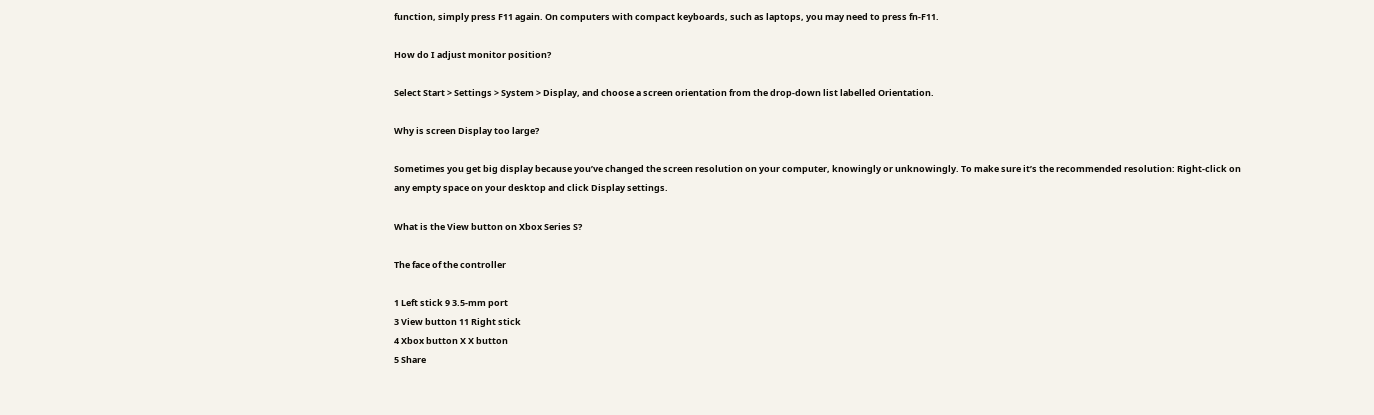function, simply press F11 again. On computers with compact keyboards, such as laptops, you may need to press fn-F11.

How do I adjust monitor position?

Select Start > Settings > System > Display, and choose a screen orientation from the drop-down list labelled Orientation.

Why is screen Display too large?

Sometimes you get big display because you’ve changed the screen resolution on your computer, knowingly or unknowingly. To make sure it’s the recommended resolution: Right-click on any empty space on your desktop and click Display settings.

What is the View button on Xbox Series S?

The face of the controller

1 Left stick 9 3.5-mm port
3 View button 11 Right stick
4 Xbox button X X button
5 Share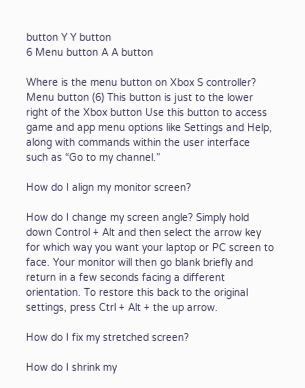button Y Y button
6 Menu button A A button

Where is the menu button on Xbox S controller? Menu button (6) This button is just to the lower right of the Xbox button Use this button to access game and app menu options like Settings and Help, along with commands within the user interface such as “Go to my channel.”

How do I align my monitor screen?

How do I change my screen angle? Simply hold down Control + Alt and then select the arrow key for which way you want your laptop or PC screen to face. Your monitor will then go blank briefly and return in a few seconds facing a different orientation. To restore this back to the original settings, press Ctrl + Alt + the up arrow.

How do I fix my stretched screen?

How do I shrink my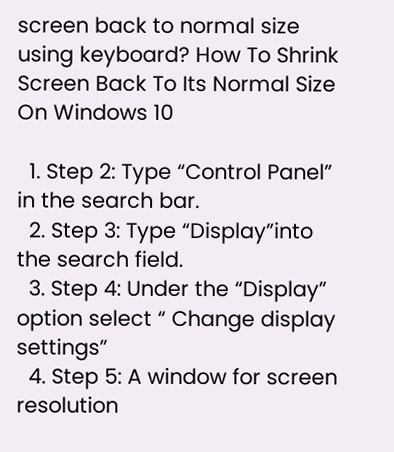screen back to normal size using keyboard? How To Shrink Screen Back To Its Normal Size On Windows 10

  1. Step 2: Type “Control Panel” in the search bar.
  2. Step 3: Type “Display”into the search field.
  3. Step 4: Under the “Display” option select “ Change display settings”
  4. Step 5: A window for screen resolution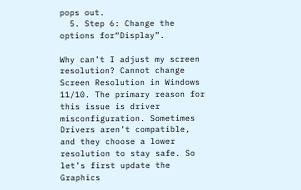pops out.
  5. Step 6: Change the options for“Display”.

Why can’t I adjust my screen resolution? Cannot change Screen Resolution in Windows 11/10. The primary reason for this issue is driver misconfiguration. Sometimes Drivers aren’t compatible, and they choose a lower resolution to stay safe. So let’s first update the Graphics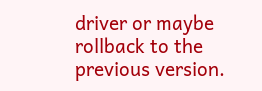driver or maybe rollback to the previous version.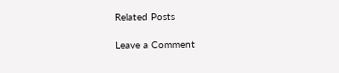Related Posts

Leave a Comment